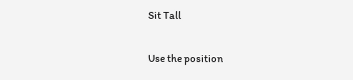Sit Tall

Use the position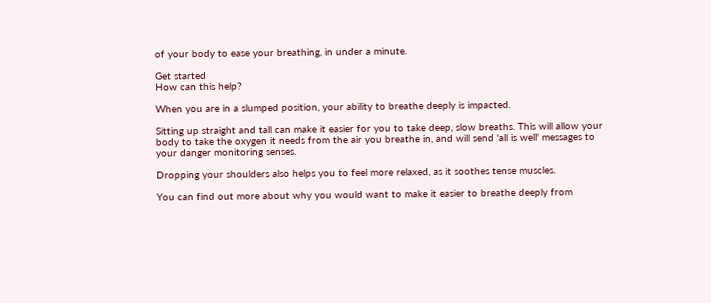of your body to ease your breathing, in under a minute.

Get started
How can this help?

When you are in a slumped position, your ability to breathe deeply is impacted.

Sitting up straight and tall can make it easier for you to take deep, slow breaths. This will allow your body to take the oxygen it needs from the air you breathe in, and will send 'all is well' messages to your danger monitoring senses.

Dropping your shoulders also helps you to feel more relaxed, as it soothes tense muscles.

You can find out more about why you would want to make it easier to breathe deeply from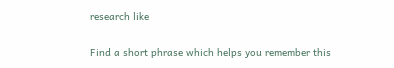research like


Find a short phrase which helps you remember this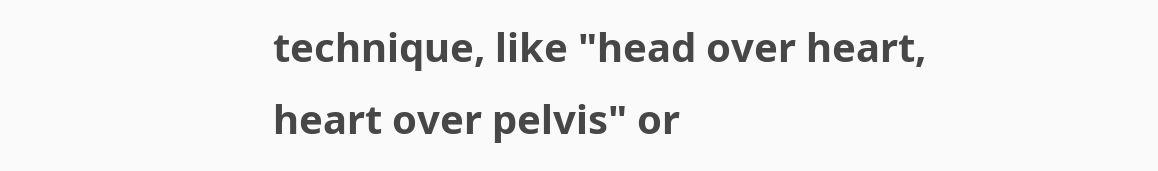technique, like "head over heart, heart over pelvis" or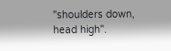"shoulders down, head high".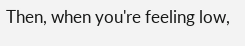Then, when you're feeling low,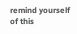remind yourself of this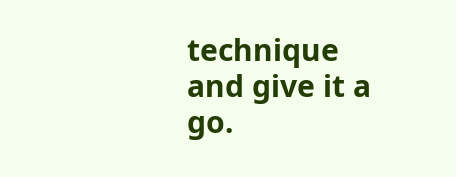technique and give it a go.